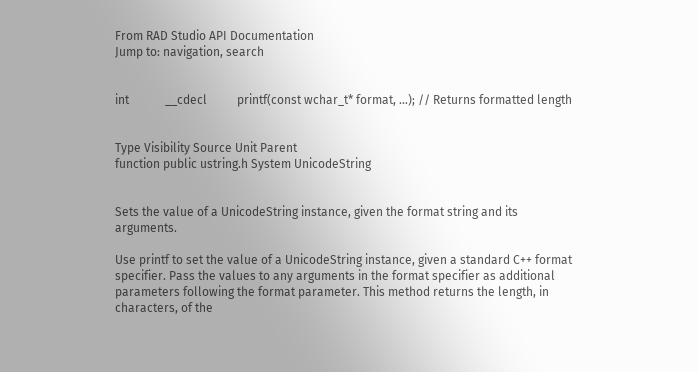From RAD Studio API Documentation
Jump to: navigation, search


int            __cdecl          printf(const wchar_t* format, ...); // Returns formatted length


Type Visibility Source Unit Parent
function public ustring.h System UnicodeString


Sets the value of a UnicodeString instance, given the format string and its arguments.

Use printf to set the value of a UnicodeString instance, given a standard C++ format specifier. Pass the values to any arguments in the format specifier as additional parameters following the format parameter. This method returns the length, in characters, of the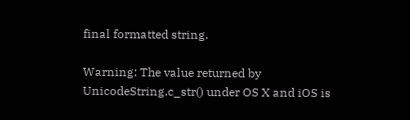final formatted string.

Warning: The value returned by UnicodeString.c_str() under OS X and iOS is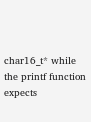char16_t* while the printf function expects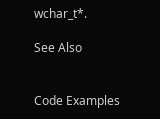wchar_t*.

See Also


Code Examples